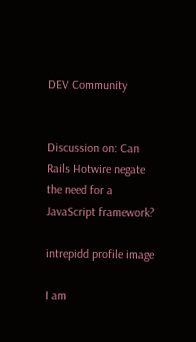DEV Community


Discussion on: Can Rails Hotwire negate the need for a JavaScript framework?

intrepidd profile image

I am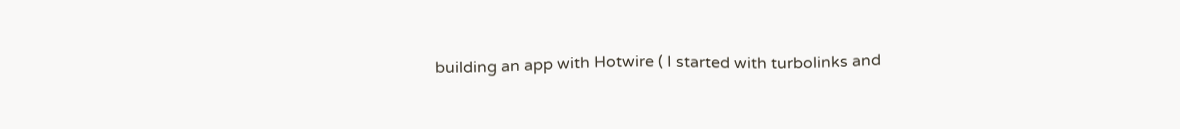building an app with Hotwire ( I started with turbolinks and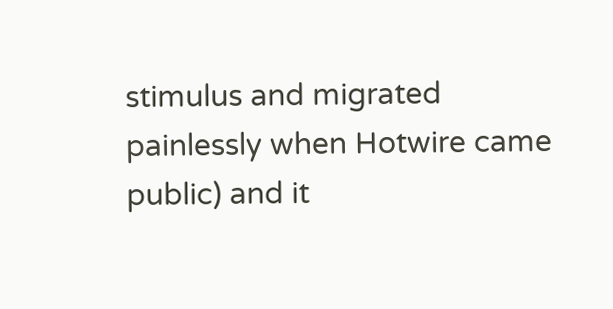stimulus and migrated painlessly when Hotwire came public) and it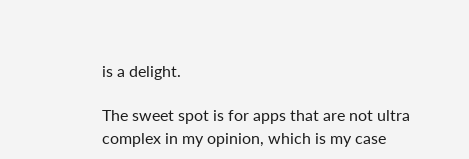is a delight.

The sweet spot is for apps that are not ultra complex in my opinion, which is my case